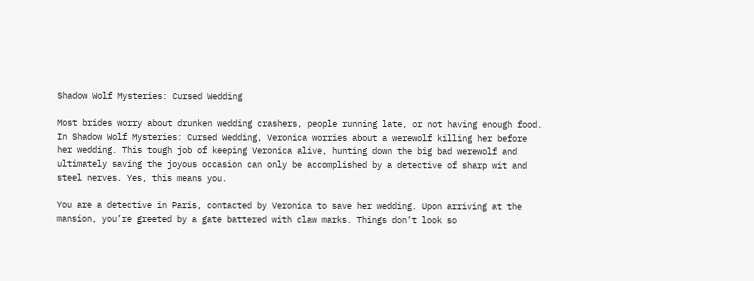Shadow Wolf Mysteries: Cursed Wedding

Most brides worry about drunken wedding crashers, people running late, or not having enough food. In Shadow Wolf Mysteries: Cursed Wedding, Veronica worries about a werewolf killing her before her wedding. This tough job of keeping Veronica alive, hunting down the big bad werewolf and ultimately saving the joyous occasion can only be accomplished by a detective of sharp wit and steel nerves. Yes, this means you.

You are a detective in Paris, contacted by Veronica to save her wedding. Upon arriving at the mansion, you’re greeted by a gate battered with claw marks. Things don’t look so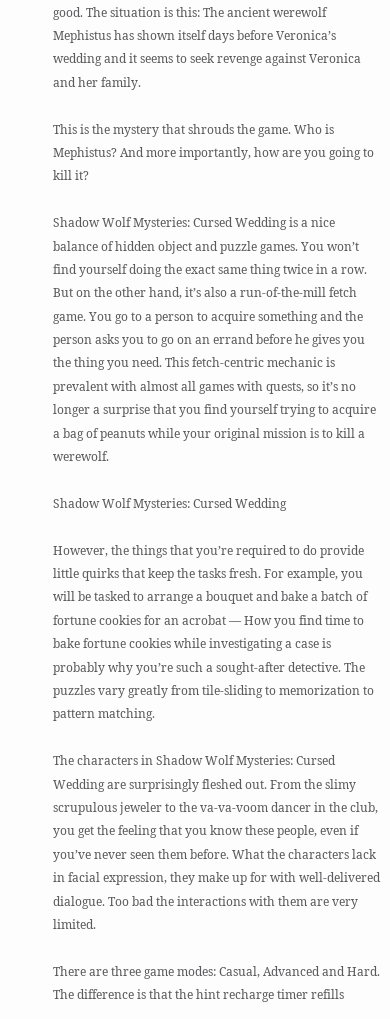good. The situation is this: The ancient werewolf Mephistus has shown itself days before Veronica’s wedding and it seems to seek revenge against Veronica and her family.

This is the mystery that shrouds the game. Who is Mephistus? And more importantly, how are you going to kill it?

Shadow Wolf Mysteries: Cursed Wedding is a nice balance of hidden object and puzzle games. You won’t find yourself doing the exact same thing twice in a row. But on the other hand, it’s also a run-of-the-mill fetch game. You go to a person to acquire something and the person asks you to go on an errand before he gives you the thing you need. This fetch-centric mechanic is prevalent with almost all games with quests, so it’s no longer a surprise that you find yourself trying to acquire a bag of peanuts while your original mission is to kill a werewolf.

Shadow Wolf Mysteries: Cursed Wedding

However, the things that you’re required to do provide little quirks that keep the tasks fresh. For example, you will be tasked to arrange a bouquet and bake a batch of fortune cookies for an acrobat — How you find time to bake fortune cookies while investigating a case is probably why you’re such a sought-after detective. The puzzles vary greatly from tile-sliding to memorization to pattern matching.

The characters in Shadow Wolf Mysteries: Cursed Wedding are surprisingly fleshed out. From the slimy scrupulous jeweler to the va-va-voom dancer in the club, you get the feeling that you know these people, even if you’ve never seen them before. What the characters lack in facial expression, they make up for with well-delivered dialogue. Too bad the interactions with them are very limited.

There are three game modes: Casual, Advanced and Hard. The difference is that the hint recharge timer refills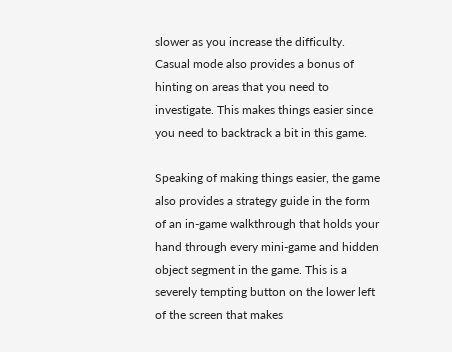slower as you increase the difficulty. Casual mode also provides a bonus of hinting on areas that you need to investigate. This makes things easier since you need to backtrack a bit in this game.

Speaking of making things easier, the game also provides a strategy guide in the form of an in-game walkthrough that holds your hand through every mini-game and hidden object segment in the game. This is a severely tempting button on the lower left of the screen that makes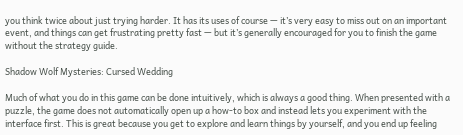you think twice about just trying harder. It has its uses of course — it’s very easy to miss out on an important event, and things can get frustrating pretty fast — but it’s generally encouraged for you to finish the game without the strategy guide.

Shadow Wolf Mysteries: Cursed Wedding

Much of what you do in this game can be done intuitively, which is always a good thing. When presented with a puzzle, the game does not automatically open up a how-to box and instead lets you experiment with the interface first. This is great because you get to explore and learn things by yourself, and you end up feeling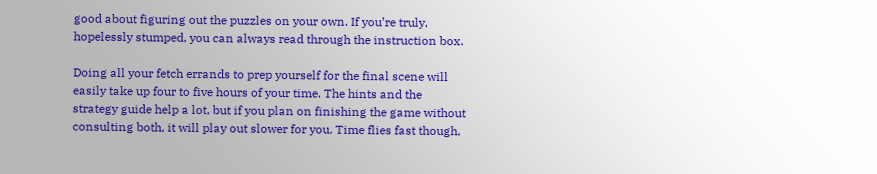good about figuring out the puzzles on your own. If you’re truly, hopelessly stumped, you can always read through the instruction box.

Doing all your fetch errands to prep yourself for the final scene will easily take up four to five hours of your time. The hints and the strategy guide help a lot, but if you plan on finishing the game without consulting both, it will play out slower for you. Time flies fast though,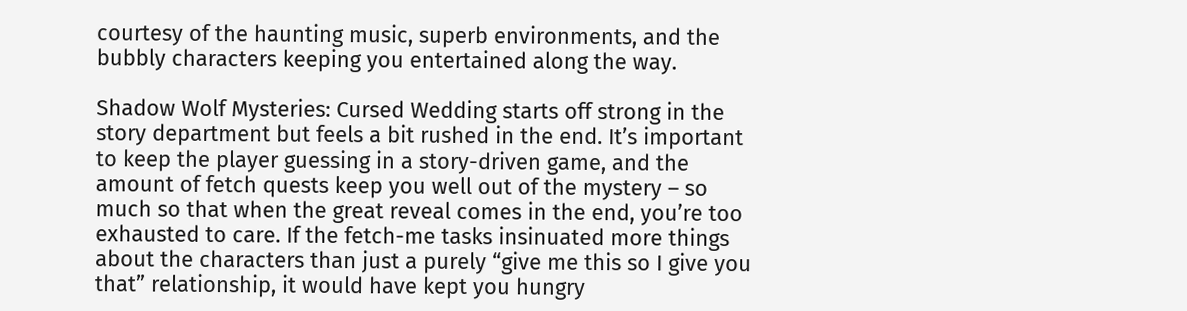courtesy of the haunting music, superb environments, and the bubbly characters keeping you entertained along the way.

Shadow Wolf Mysteries: Cursed Wedding starts off strong in the story department but feels a bit rushed in the end. It’s important to keep the player guessing in a story-driven game, and the amount of fetch quests keep you well out of the mystery – so much so that when the great reveal comes in the end, you’re too exhausted to care. If the fetch-me tasks insinuated more things about the characters than just a purely “give me this so I give you that” relationship, it would have kept you hungry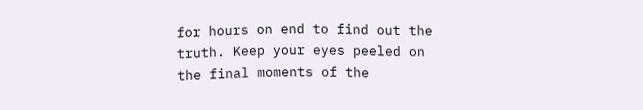for hours on end to find out the truth. Keep your eyes peeled on the final moments of the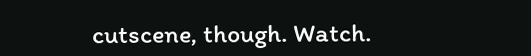cutscene, though. Watch.